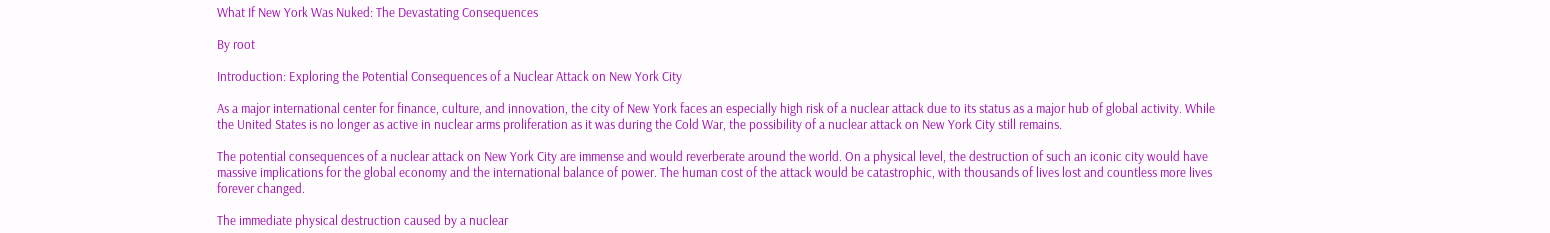What If New York Was Nuked: The Devastating Consequences

By root

Introduction: Exploring the Potential Consequences of a Nuclear Attack on New York City

As a major international center for finance, culture, and innovation, the city of New York faces an especially high risk of a nuclear attack due to its status as a major hub of global activity. While the United States is no longer as active in nuclear arms proliferation as it was during the Cold War, the possibility of a nuclear attack on New York City still remains.

The potential consequences of a nuclear attack on New York City are immense and would reverberate around the world. On a physical level, the destruction of such an iconic city would have massive implications for the global economy and the international balance of power. The human cost of the attack would be catastrophic, with thousands of lives lost and countless more lives forever changed.

The immediate physical destruction caused by a nuclear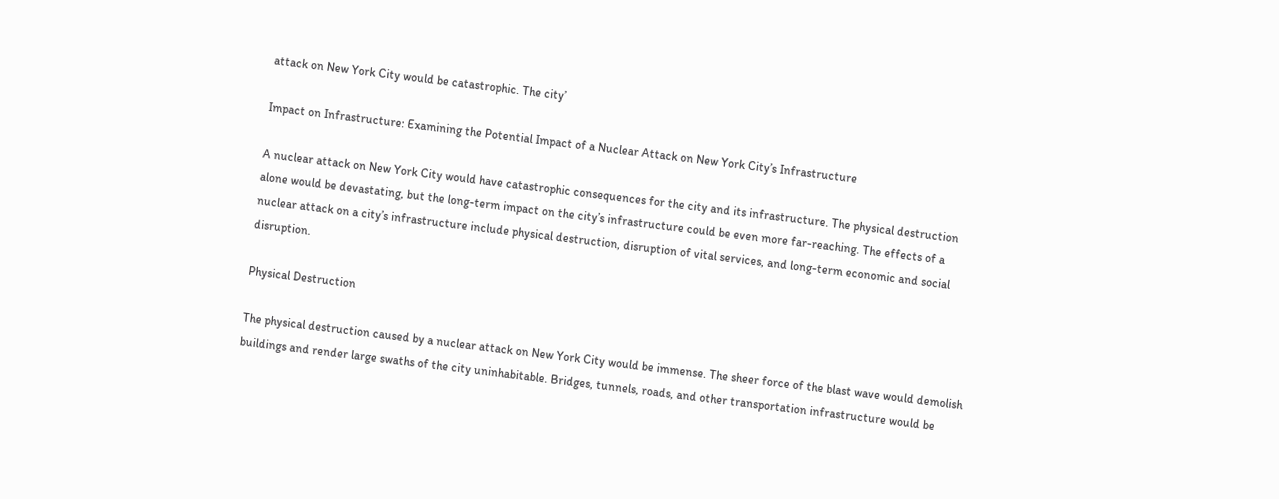attack on New York City would be catastrophic. The city’

Impact on Infrastructure: Examining the Potential Impact of a Nuclear Attack on New York City’s Infrastructure

A nuclear attack on New York City would have catastrophic consequences for the city and its infrastructure. The physical destruction alone would be devastating, but the long-term impact on the city’s infrastructure could be even more far-reaching. The effects of a nuclear attack on a city’s infrastructure include physical destruction, disruption of vital services, and long-term economic and social disruption.

Physical Destruction

The physical destruction caused by a nuclear attack on New York City would be immense. The sheer force of the blast wave would demolish buildings and render large swaths of the city uninhabitable. Bridges, tunnels, roads, and other transportation infrastructure would be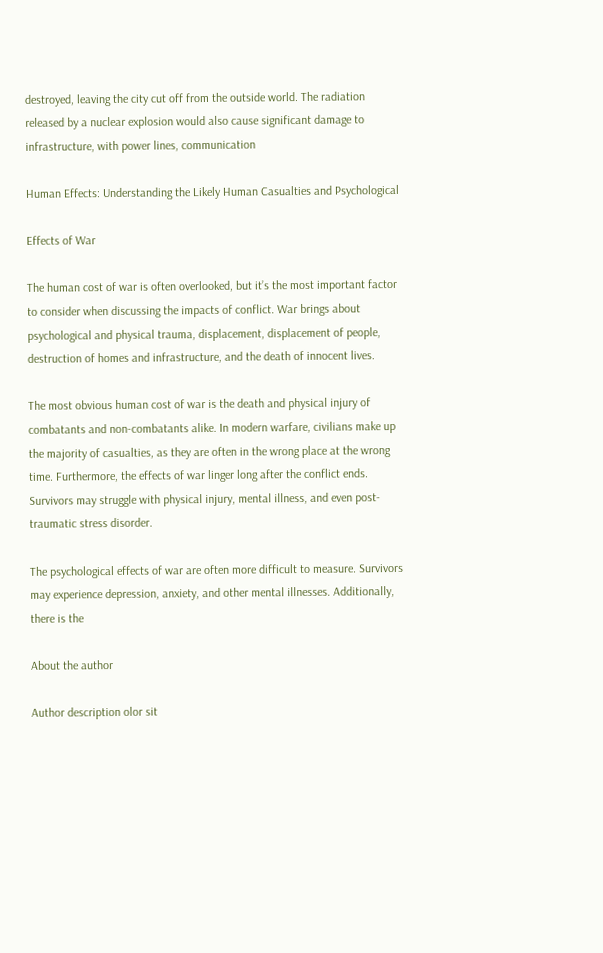destroyed, leaving the city cut off from the outside world. The radiation released by a nuclear explosion would also cause significant damage to infrastructure, with power lines, communication

Human Effects: Understanding the Likely Human Casualties and Psychological

Effects of War

The human cost of war is often overlooked, but it’s the most important factor to consider when discussing the impacts of conflict. War brings about psychological and physical trauma, displacement, displacement of people, destruction of homes and infrastructure, and the death of innocent lives.

The most obvious human cost of war is the death and physical injury of combatants and non-combatants alike. In modern warfare, civilians make up the majority of casualties, as they are often in the wrong place at the wrong time. Furthermore, the effects of war linger long after the conflict ends. Survivors may struggle with physical injury, mental illness, and even post-traumatic stress disorder.

The psychological effects of war are often more difficult to measure. Survivors may experience depression, anxiety, and other mental illnesses. Additionally, there is the

About the author

Author description olor sit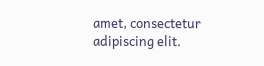amet, consectetur adipiscing elit.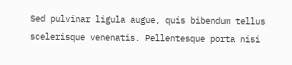Sed pulvinar ligula augue, quis bibendum tellus scelerisque venenatis. Pellentesque porta nisi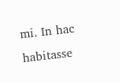mi. In hac habitasse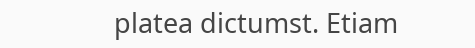platea dictumst. Etiam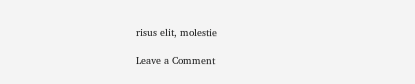risus elit, molestie

Leave a Comment